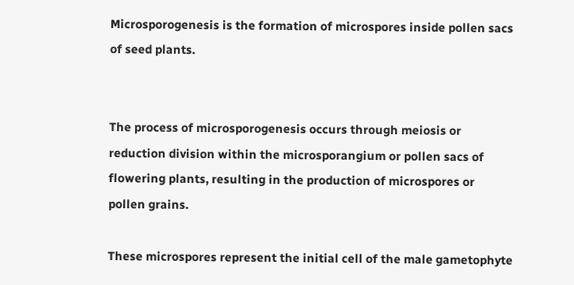Microsporogenesis is the formation of microspores inside pollen sacs of seed plants.


The process of microsporogenesis occurs through meiosis or reduction division within the microsporangium or pollen sacs of flowering plants, resulting in the production of microspores or pollen grains.

These microspores represent the initial cell of the male gametophyte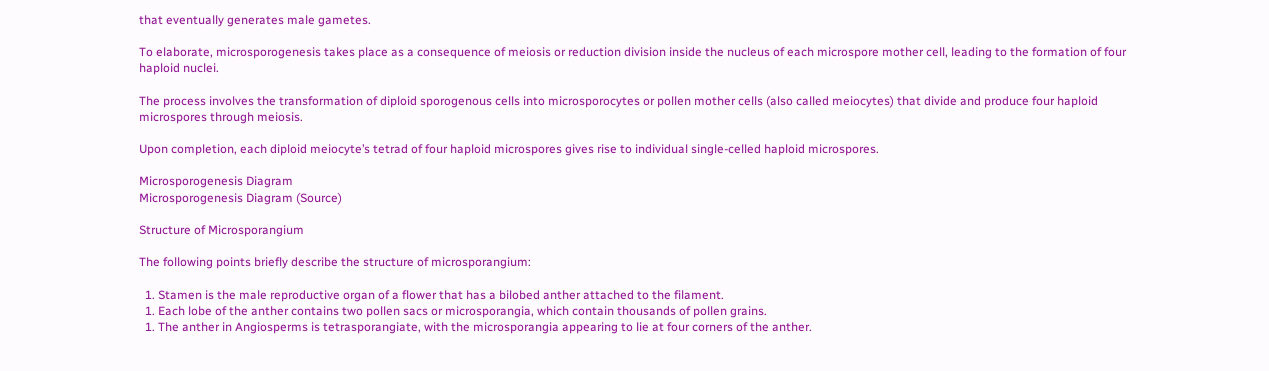that eventually generates male gametes.

To elaborate, microsporogenesis takes place as a consequence of meiosis or reduction division inside the nucleus of each microspore mother cell, leading to the formation of four haploid nuclei.

The process involves the transformation of diploid sporogenous cells into microsporocytes or pollen mother cells (also called meiocytes) that divide and produce four haploid microspores through meiosis.

Upon completion, each diploid meiocyte’s tetrad of four haploid microspores gives rise to individual single-celled haploid microspores.

Microsporogenesis Diagram
Microsporogenesis Diagram (Source)

Structure of Microsporangium

The following points briefly describe the structure of microsporangium:

  1. Stamen is the male reproductive organ of a flower that has a bilobed anther attached to the filament.
  1. Each lobe of the anther contains two pollen sacs or microsporangia, which contain thousands of pollen grains.
  1. The anther in Angiosperms is tetrasporangiate, with the microsporangia appearing to lie at four corners of the anther.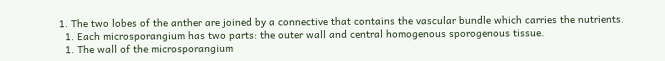1. The two lobes of the anther are joined by a connective that contains the vascular bundle which carries the nutrients.
  1. Each microsporangium has two parts: the outer wall and central homogenous sporogenous tissue.
  1. The wall of the microsporangium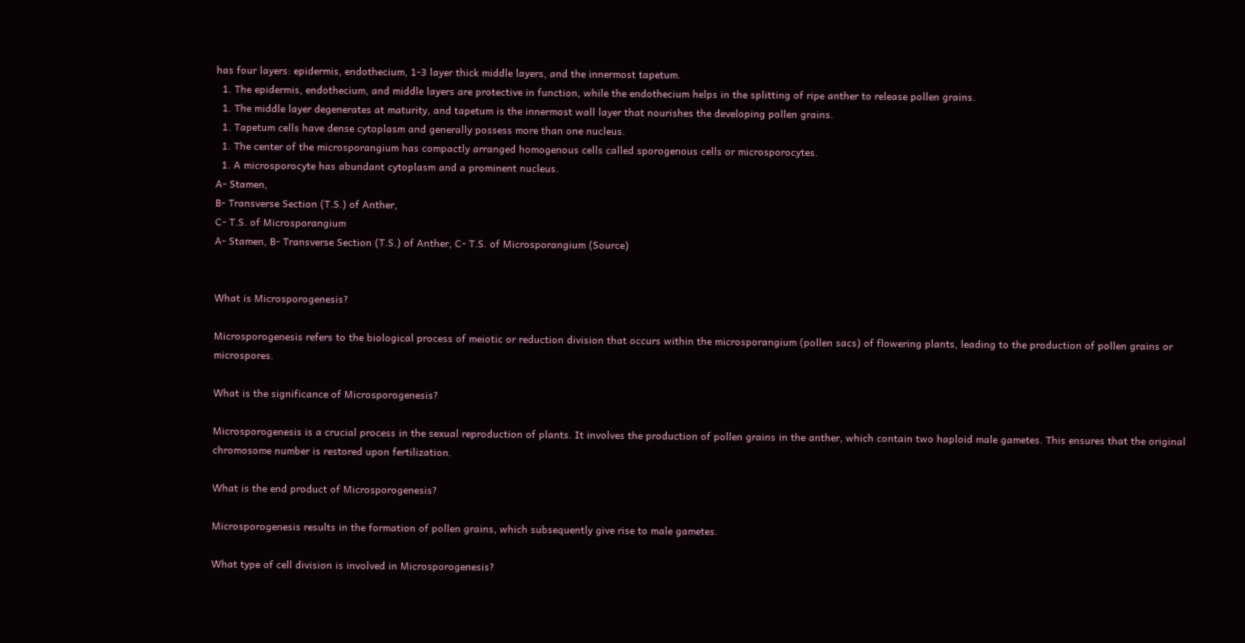has four layers: epidermis, endothecium, 1-3 layer thick middle layers, and the innermost tapetum.
  1. The epidermis, endothecium, and middle layers are protective in function, while the endothecium helps in the splitting of ripe anther to release pollen grains.
  1. The middle layer degenerates at maturity, and tapetum is the innermost wall layer that nourishes the developing pollen grains.
  1. Tapetum cells have dense cytoplasm and generally possess more than one nucleus.
  1. The center of the microsporangium has compactly arranged homogenous cells called sporogenous cells or microsporocytes.
  1. A microsporocyte has abundant cytoplasm and a prominent nucleus.
A- Stamen,
B- Transverse Section (T.S.) of Anther,
C- T.S. of Microsporangium
A- Stamen, B- Transverse Section (T.S.) of Anther, C- T.S. of Microsporangium (Source)


What is Microsporogenesis?

Microsporogenesis refers to the biological process of meiotic or reduction division that occurs within the microsporangium (pollen sacs) of flowering plants, leading to the production of pollen grains or microspores.

What is the significance of Microsporogenesis?

Microsporogenesis is a crucial process in the sexual reproduction of plants. It involves the production of pollen grains in the anther, which contain two haploid male gametes. This ensures that the original   chromosome number is restored upon fertilization.

What is the end product of Microsporogenesis?

Microsporogenesis results in the formation of pollen grains, which subsequently give rise to male gametes.

What type of cell division is involved in Microsporogenesis?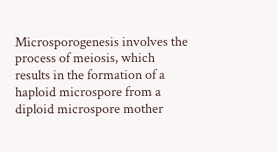Microsporogenesis involves the process of meiosis, which results in the formation of a haploid microspore from a diploid microspore mother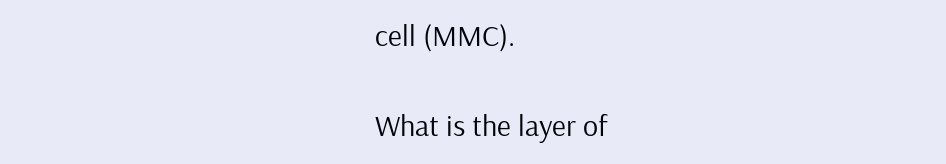cell (MMC).

What is the layer of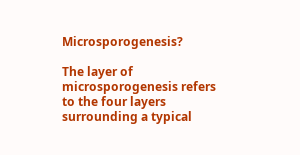Microsporogenesis?

The layer of microsporogenesis refers to the four layers surrounding a typical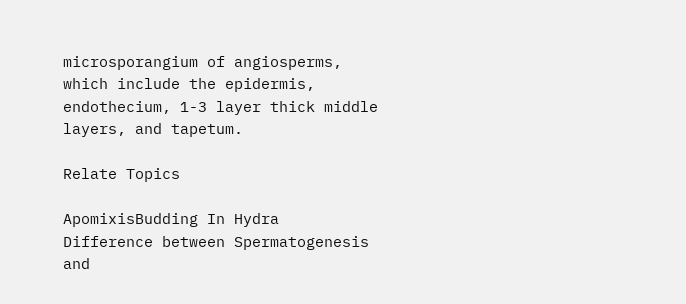microsporangium of angiosperms, which include the epidermis, endothecium, 1-3 layer thick middle layers, and tapetum.

Relate Topics

ApomixisBudding In Hydra
Difference between Spermatogenesis and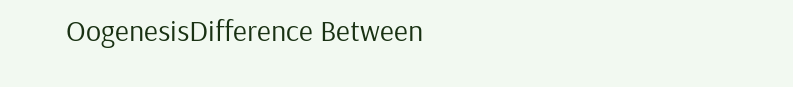OogenesisDifference Between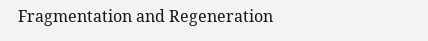Fragmentation and Regeneration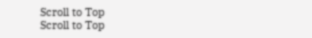Scroll to Top
Scroll to Top